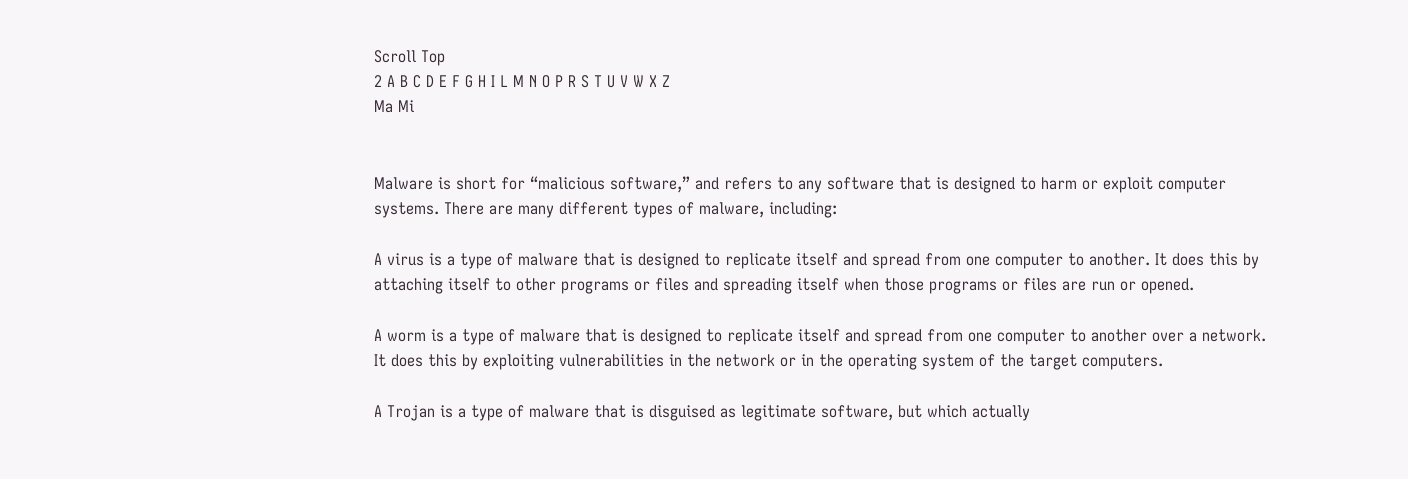Scroll Top
2 A B C D E F G H I L M N O P R S T U V W X Z
Ma Mi


Malware is short for “malicious software,” and refers to any software that is designed to harm or exploit computer systems. There are many different types of malware, including:

A virus is a type of malware that is designed to replicate itself and spread from one computer to another. It does this by attaching itself to other programs or files and spreading itself when those programs or files are run or opened.

A worm is a type of malware that is designed to replicate itself and spread from one computer to another over a network. It does this by exploiting vulnerabilities in the network or in the operating system of the target computers.

A Trojan is a type of malware that is disguised as legitimate software, but which actually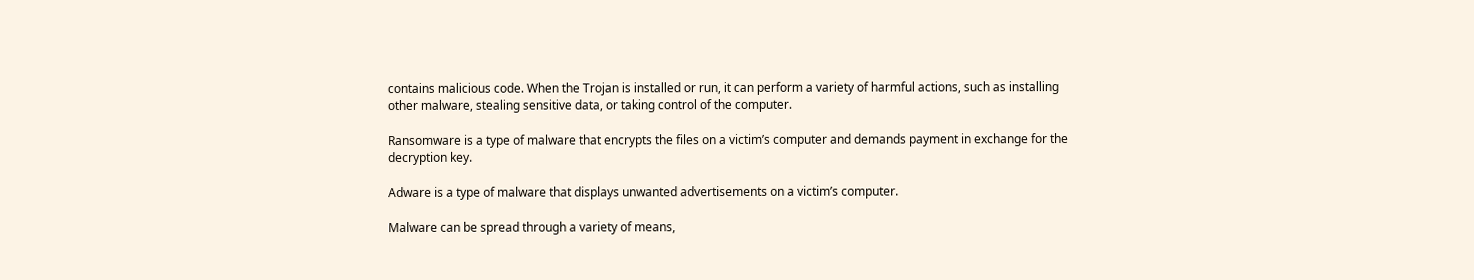contains malicious code. When the Trojan is installed or run, it can perform a variety of harmful actions, such as installing other malware, stealing sensitive data, or taking control of the computer.

Ransomware is a type of malware that encrypts the files on a victim’s computer and demands payment in exchange for the decryption key.

Adware is a type of malware that displays unwanted advertisements on a victim’s computer.

Malware can be spread through a variety of means,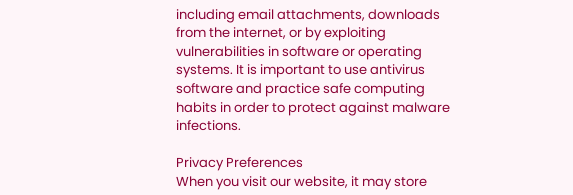including email attachments, downloads from the internet, or by exploiting vulnerabilities in software or operating systems. It is important to use antivirus software and practice safe computing habits in order to protect against malware infections.

Privacy Preferences
When you visit our website, it may store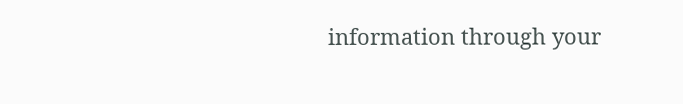information through your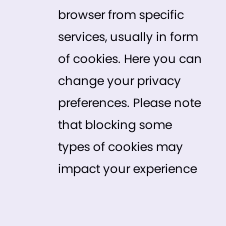browser from specific services, usually in form of cookies. Here you can change your privacy preferences. Please note that blocking some types of cookies may impact your experience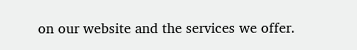on our website and the services we offer.